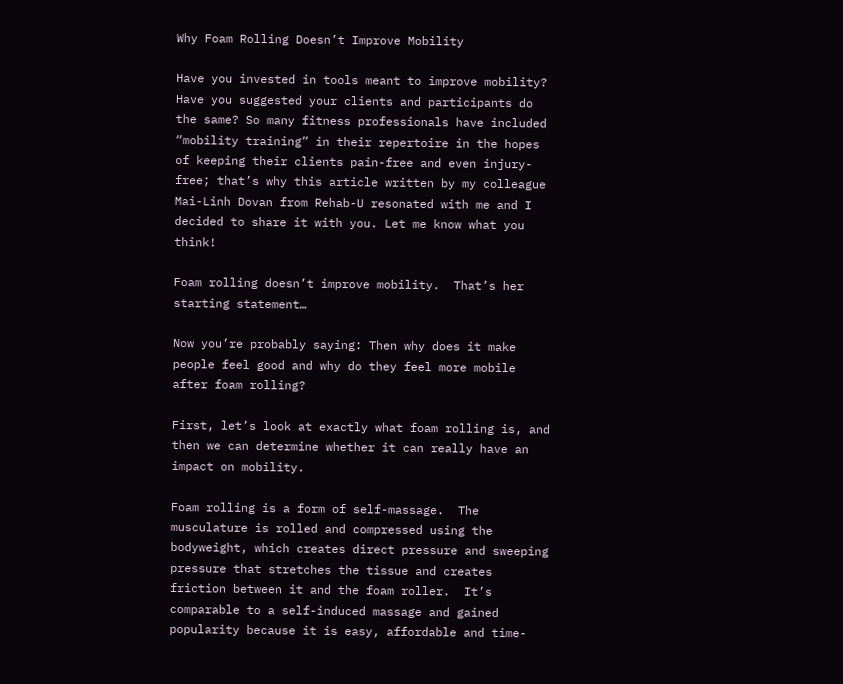Why Foam Rolling Doesn’t Improve Mobility

Have you invested in tools meant to improve mobility? Have you suggested your clients and participants do the same? So many fitness professionals have included “mobility training” in their repertoire in the hopes of keeping their clients pain-free and even injury-free; that’s why this article written by my colleague Mai-Linh Dovan from Rehab-U resonated with me and I decided to share it with you. Let me know what you think!

Foam rolling doesn’t improve mobility.  That’s her starting statement…

Now you’re probably saying: Then why does it make people feel good and why do they feel more mobile after foam rolling?

First, let’s look at exactly what foam rolling is, and then we can determine whether it can really have an impact on mobility.

Foam rolling is a form of self-massage.  The musculature is rolled and compressed using the bodyweight, which creates direct pressure and sweeping pressure that stretches the tissue and creates friction between it and the foam roller.  It’s comparable to a self-induced massage and gained popularity because it is easy, affordable and time-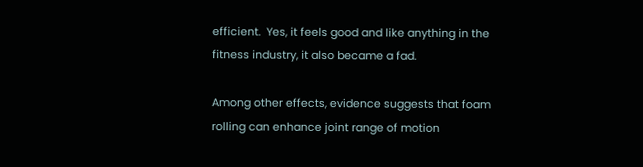efficient.  Yes, it feels good and like anything in the fitness industry, it also became a fad.

Among other effects, evidence suggests that foam rolling can enhance joint range of motion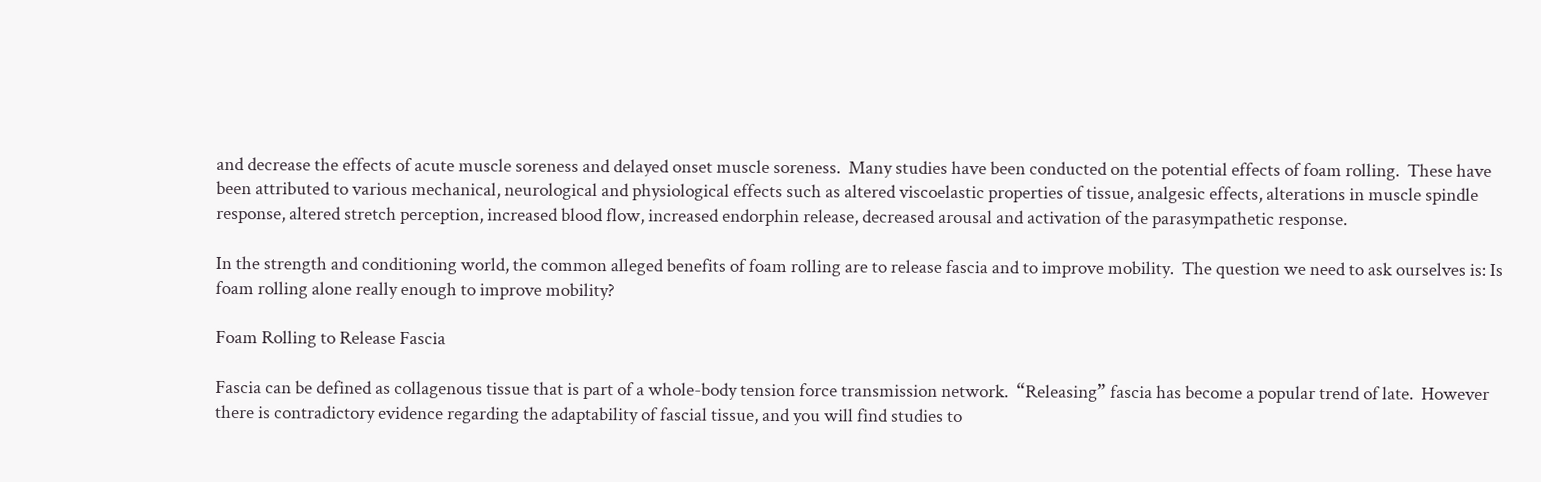and decrease the effects of acute muscle soreness and delayed onset muscle soreness.  Many studies have been conducted on the potential effects of foam rolling.  These have been attributed to various mechanical, neurological and physiological effects such as altered viscoelastic properties of tissue, analgesic effects, alterations in muscle spindle response, altered stretch perception, increased blood flow, increased endorphin release, decreased arousal and activation of the parasympathetic response.

In the strength and conditioning world, the common alleged benefits of foam rolling are to release fascia and to improve mobility.  The question we need to ask ourselves is: Is foam rolling alone really enough to improve mobility?

Foam Rolling to Release Fascia

Fascia can be defined as collagenous tissue that is part of a whole-body tension force transmission network.  “Releasing” fascia has become a popular trend of late.  However there is contradictory evidence regarding the adaptability of fascial tissue, and you will find studies to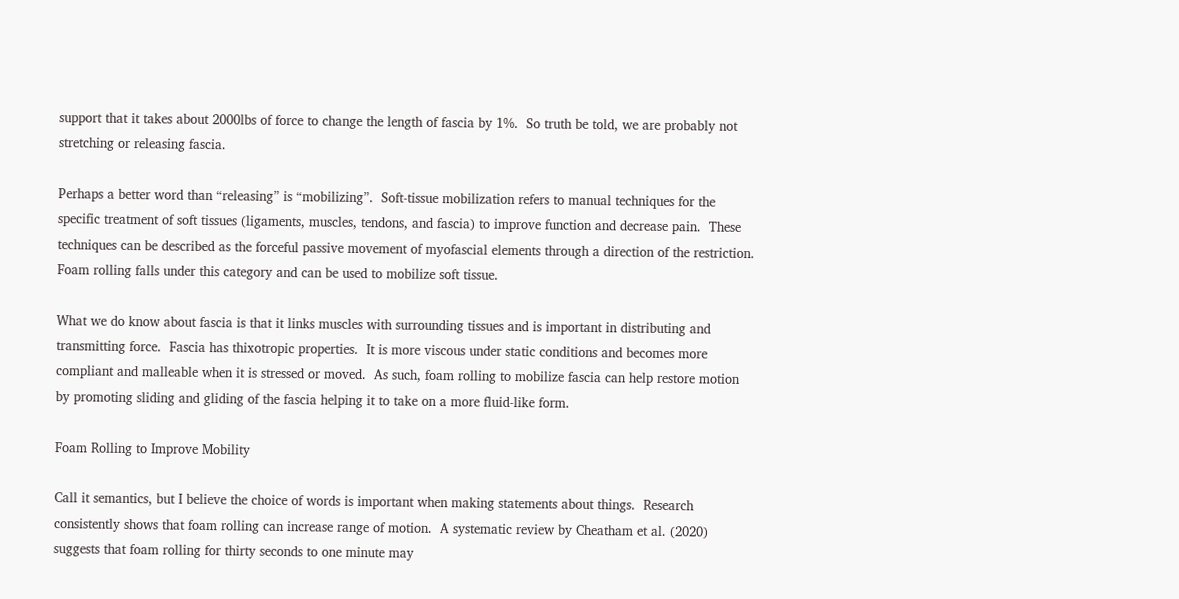support that it takes about 2000lbs of force to change the length of fascia by 1%.  So truth be told, we are probably not stretching or releasing fascia.

Perhaps a better word than “releasing” is “mobilizing”.  Soft-tissue mobilization refers to manual techniques for the specific treatment of soft tissues (ligaments, muscles, tendons, and fascia) to improve function and decrease pain.  These techniques can be described as the forceful passive movement of myofascial elements through a direction of the restriction.  Foam rolling falls under this category and can be used to mobilize soft tissue.

What we do know about fascia is that it links muscles with surrounding tissues and is important in distributing and transmitting force.  Fascia has thixotropic properties.  It is more viscous under static conditions and becomes more compliant and malleable when it is stressed or moved.  As such, foam rolling to mobilize fascia can help restore motion by promoting sliding and gliding of the fascia helping it to take on a more fluid-like form.

Foam Rolling to Improve Mobility

Call it semantics, but I believe the choice of words is important when making statements about things.  Research consistently shows that foam rolling can increase range of motion.  A systematic review by Cheatham et al. (2020) suggests that foam rolling for thirty seconds to one minute may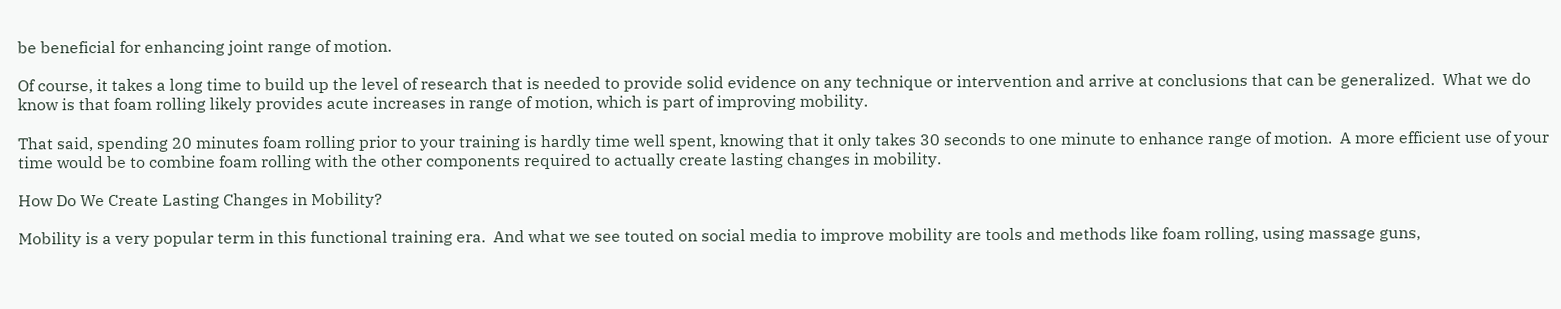be beneficial for enhancing joint range of motion.

Of course, it takes a long time to build up the level of research that is needed to provide solid evidence on any technique or intervention and arrive at conclusions that can be generalized.  What we do know is that foam rolling likely provides acute increases in range of motion, which is part of improving mobility.

That said, spending 20 minutes foam rolling prior to your training is hardly time well spent, knowing that it only takes 30 seconds to one minute to enhance range of motion.  A more efficient use of your time would be to combine foam rolling with the other components required to actually create lasting changes in mobility.

How Do We Create Lasting Changes in Mobility?

Mobility is a very popular term in this functional training era.  And what we see touted on social media to improve mobility are tools and methods like foam rolling, using massage guns,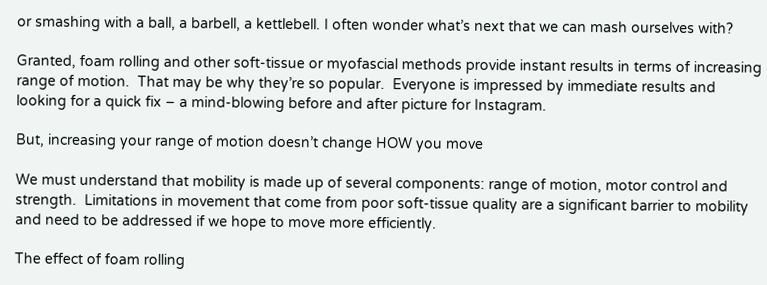or smashing with a ball, a barbell, a kettlebell. I often wonder what’s next that we can mash ourselves with?

Granted, foam rolling and other soft-tissue or myofascial methods provide instant results in terms of increasing range of motion.  That may be why they’re so popular.  Everyone is impressed by immediate results and looking for a quick fix – a mind-blowing before and after picture for Instagram.

But, increasing your range of motion doesn’t change HOW you move

We must understand that mobility is made up of several components: range of motion, motor control and strength.  Limitations in movement that come from poor soft-tissue quality are a significant barrier to mobility and need to be addressed if we hope to move more efficiently.

The effect of foam rolling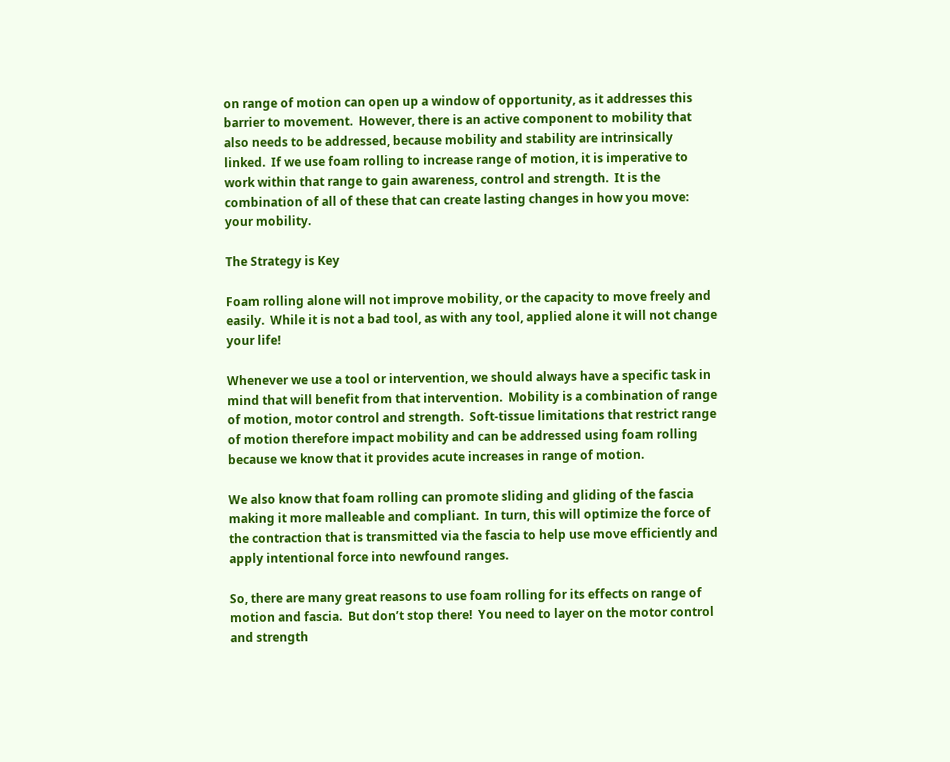on range of motion can open up a window of opportunity, as it addresses this barrier to movement.  However, there is an active component to mobility that also needs to be addressed, because mobility and stability are intrinsically linked.  If we use foam rolling to increase range of motion, it is imperative to work within that range to gain awareness, control and strength.  It is the combination of all of these that can create lasting changes in how you move: your mobility.

The Strategy is Key

Foam rolling alone will not improve mobility, or the capacity to move freely and easily.  While it is not a bad tool, as with any tool, applied alone it will not change your life!

Whenever we use a tool or intervention, we should always have a specific task in mind that will benefit from that intervention.  Mobility is a combination of range of motion, motor control and strength.  Soft-tissue limitations that restrict range of motion therefore impact mobility and can be addressed using foam rolling because we know that it provides acute increases in range of motion.

We also know that foam rolling can promote sliding and gliding of the fascia making it more malleable and compliant.  In turn, this will optimize the force of the contraction that is transmitted via the fascia to help use move efficiently and apply intentional force into newfound ranges.

So, there are many great reasons to use foam rolling for its effects on range of motion and fascia.  But don’t stop there!  You need to layer on the motor control and strength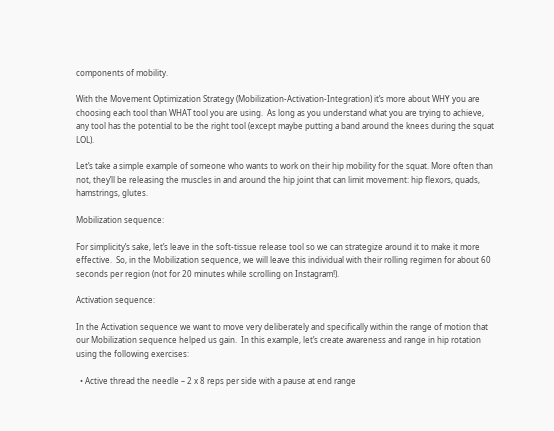components of mobility.

With the Movement Optimization Strategy (Mobilization-Activation-Integration) it’s more about WHY you are choosing each tool than WHAT tool you are using.  As long as you understand what you are trying to achieve, any tool has the potential to be the right tool (except maybe putting a band around the knees during the squat LOL).

Let’s take a simple example of someone who wants to work on their hip mobility for the squat. More often than not, they’ll be releasing the muscles in and around the hip joint that can limit movement: hip flexors, quads, hamstrings, glutes.

Mobilization sequence:

For simplicity’s sake, let’s leave in the soft-tissue release tool so we can strategize around it to make it more effective.  So, in the Mobilization sequence, we will leave this individual with their rolling regimen for about 60 seconds per region (not for 20 minutes while scrolling on Instagram!).

Activation sequence:

In the Activation sequence we want to move very deliberately and specifically within the range of motion that our Mobilization sequence helped us gain.  In this example, let’s create awareness and range in hip rotation using the following exercises:

  • Active thread the needle – 2 x 8 reps per side with a pause at end range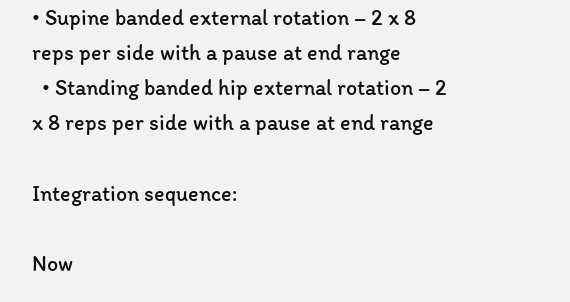• Supine banded external rotation – 2 x 8 reps per side with a pause at end range
  • Standing banded hip external rotation – 2 x 8 reps per side with a pause at end range

Integration sequence:

Now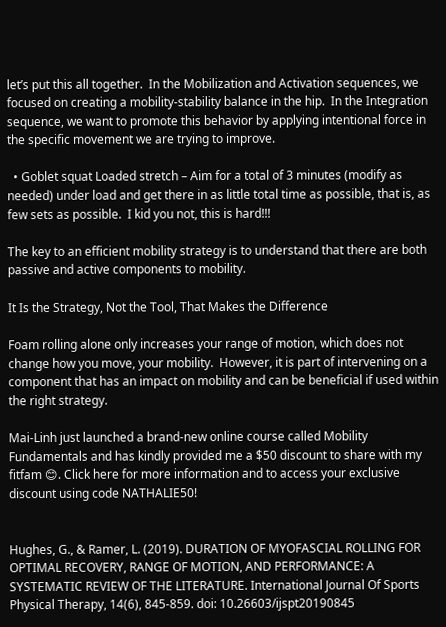let’s put this all together.  In the Mobilization and Activation sequences, we focused on creating a mobility-stability balance in the hip.  In the Integration sequence, we want to promote this behavior by applying intentional force in the specific movement we are trying to improve.

  • Goblet squat Loaded stretch – Aim for a total of 3 minutes (modify as needed) under load and get there in as little total time as possible, that is, as few sets as possible.  I kid you not, this is hard!!!

The key to an efficient mobility strategy is to understand that there are both passive and active components to mobility.

It Is the Strategy, Not the Tool, That Makes the Difference

Foam rolling alone only increases your range of motion, which does not change how you move, your mobility.  However, it is part of intervening on a component that has an impact on mobility and can be beneficial if used within the right strategy.

Mai-Linh just launched a brand-new online course called Mobility Fundamentals and has kindly provided me a $50 discount to share with my fitfam 😊. Click here for more information and to access your exclusive discount using code NATHALIE50!


Hughes, G., & Ramer, L. (2019). DURATION OF MYOFASCIAL ROLLING FOR OPTIMAL RECOVERY, RANGE OF MOTION, AND PERFORMANCE: A SYSTEMATIC REVIEW OF THE LITERATURE. International Journal Of Sports Physical Therapy, 14(6), 845-859. doi: 10.26603/ijspt20190845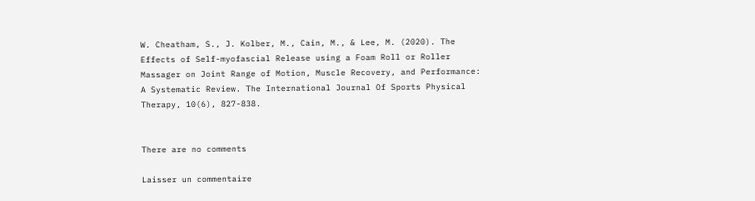W. Cheatham, S., J. Kolber, M., Cain, M., & Lee, M. (2020). The Effects of Self-myofascial Release using a Foam Roll or Roller Massager on Joint Range of Motion, Muscle Recovery, and Performance: A Systematic Review. The International Journal Of Sports Physical Therapy, 10(6), 827-838.


There are no comments

Laisser un commentaire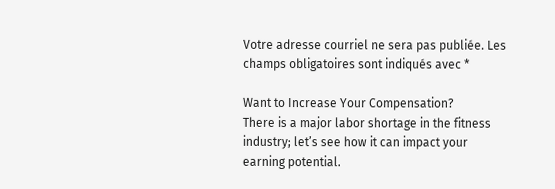Votre adresse courriel ne sera pas publiée. Les champs obligatoires sont indiqués avec *

Want to Increase Your Compensation?
There is a major labor shortage in the fitness industry; let’s see how it can impact your earning potential.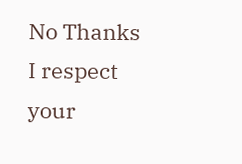No Thanks
I respect your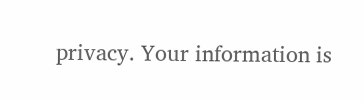privacy. Your information is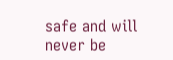safe and will never be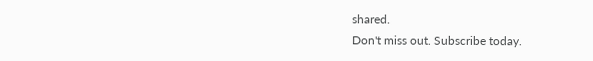shared.
Don't miss out. Subscribe today.